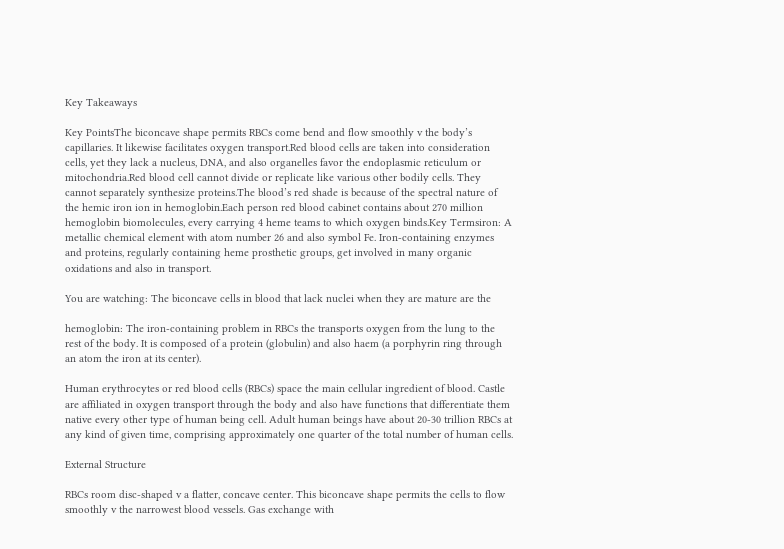Key Takeaways

Key PointsThe biconcave shape permits RBCs come bend and flow smoothly v the body’s capillaries. It likewise facilitates oxygen transport.Red blood cells are taken into consideration cells, yet they lack a nucleus, DNA, and also organelles favor the endoplasmic reticulum or mitochondria.Red blood cell cannot divide or replicate like various other bodily cells. They cannot separately synthesize proteins.The blood’s red shade is because of the spectral nature of the hemic iron ion in hemoglobin.Each person red blood cabinet contains about 270 million hemoglobin biomolecules, every carrying 4 heme teams to which oxygen binds.Key Termsiron: A metallic chemical element with atom number 26 and also symbol Fe. Iron-containing enzymes and proteins, regularly containing heme prosthetic groups, get involved in many organic oxidations and also in transport.

You are watching: The biconcave cells in blood that lack nuclei when they are mature are the

hemoglobin: The iron-containing problem in RBCs the transports oxygen from the lung to the rest of the body. It is composed of a protein (globulin) and also haem (a porphyrin ring through an atom the iron at its center).

Human erythrocytes or red blood cells (RBCs) space the main cellular ingredient of blood. Castle are affiliated in oxygen transport through the body and also have functions that differentiate them native every other type of human being cell. Adult human beings have about 20-30 trillion RBCs at any kind of given time, comprising approximately one quarter of the total number of human cells.

External Structure

RBCs room disc-shaped v a flatter, concave center. This biconcave shape permits the cells to flow smoothly v the narrowest blood vessels. Gas exchange with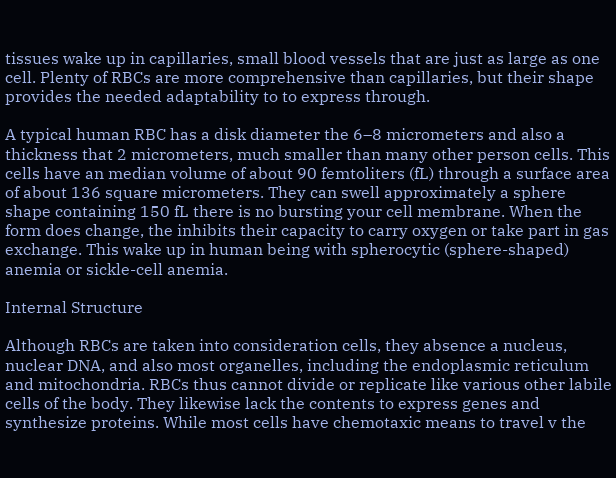tissues wake up in capillaries, small blood vessels that are just as large as one cell. Plenty of RBCs are more comprehensive than capillaries, but their shape provides the needed adaptability to to express through.

A typical human RBC has a disk diameter the 6–8 micrometers and also a thickness that 2 micrometers, much smaller than many other person cells. This cells have an median volume of about 90 femtoliters (fL) through a surface area of about 136 square micrometers. They can swell approximately a sphere shape containing 150 fL there is no bursting your cell membrane. When the form does change, the inhibits their capacity to carry oxygen or take part in gas exchange. This wake up in human being with spherocytic (sphere-shaped) anemia or sickle-cell anemia.

Internal Structure

Although RBCs are taken into consideration cells, they absence a nucleus, nuclear DNA, and also most organelles, including the endoplasmic reticulum and mitochondria. RBCs thus cannot divide or replicate like various other labile cells of the body. They likewise lack the contents to express genes and synthesize proteins. While most cells have chemotaxic means to travel v the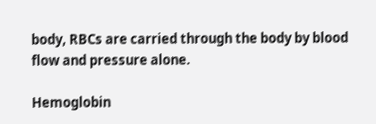body, RBCs are carried through the body by blood flow and pressure alone.

Hemoglobin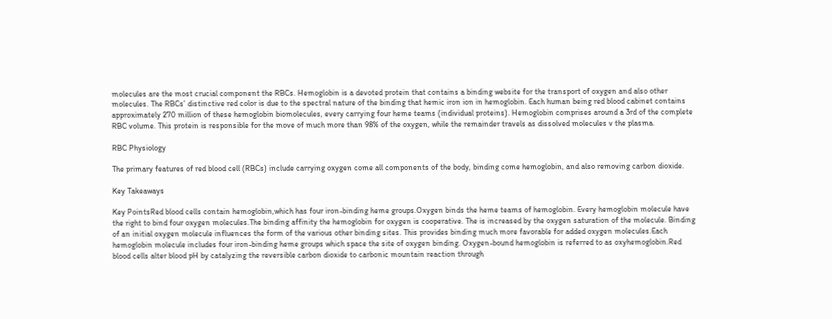molecules are the most crucial component the RBCs. Hemoglobin is a devoted protein that contains a binding website for the transport of oxygen and also other molecules. The RBCs’ distinctive red color is due to the spectral nature of the binding that hemic iron ion in hemoglobin. Each human being red blood cabinet contains approximately 270 million of these hemoglobin biomolecules, every carrying four heme teams (individual proteins). Hemoglobin comprises around a 3rd of the complete RBC volume. This protein is responsible for the move of much more than 98% of the oxygen, while the remainder travels as dissolved molecules v the plasma.

RBC Physiology

The primary features of red blood cell (RBCs) include carrying oxygen come all components of the body, binding come hemoglobin, and also removing carbon dioxide.

Key Takeaways

Key PointsRed blood cells contain hemoglobin,which has four iron-binding heme groups.Oxygen binds the heme teams of hemoglobin. Every hemoglobin molecule have the right to bind four oxygen molecules.The binding affinity the hemoglobin for oxygen is cooperative. The is increased by the oxygen saturation of the molecule. Binding of an initial oxygen molecule influences the form of the various other binding sites. This provides binding much more favorable for added oxygen molecules.Each hemoglobin molecule includes four iron-binding heme groups which space the site of oxygen binding. Oxygen-bound hemoglobin is referred to as oxyhemoglobin.Red blood cells alter blood pH by catalyzing the reversible carbon dioxide to carbonic mountain reaction through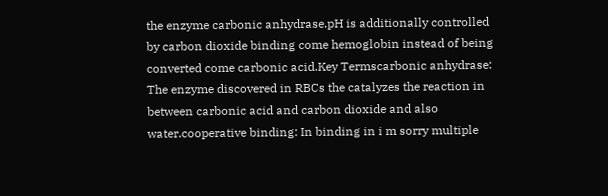the enzyme carbonic anhydrase.pH is additionally controlled by carbon dioxide binding come hemoglobin instead of being converted come carbonic acid.Key Termscarbonic anhydrase: The enzyme discovered in RBCs the catalyzes the reaction in between carbonic acid and carbon dioxide and also water.cooperative binding: In binding in i m sorry multiple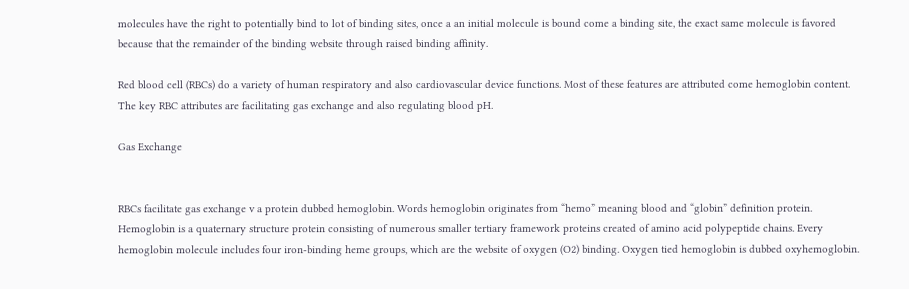molecules have the right to potentially bind to lot of binding sites, once a an initial molecule is bound come a binding site, the exact same molecule is favored because that the remainder of the binding website through raised binding affinity.

Red blood cell (RBCs) do a variety of human respiratory and also cardiovascular device functions. Most of these features are attributed come hemoglobin content. The key RBC attributes are facilitating gas exchange and also regulating blood pH.

Gas Exchange


RBCs facilitate gas exchange v a protein dubbed hemoglobin. Words hemoglobin originates from “hemo” meaning blood and “globin” definition protein. Hemoglobin is a quaternary structure protein consisting of numerous smaller tertiary framework proteins created of amino acid polypeptide chains. Every hemoglobin molecule includes four iron-binding heme groups, which are the website of oxygen (O2) binding. Oxygen tied hemoglobin is dubbed oxyhemoglobin.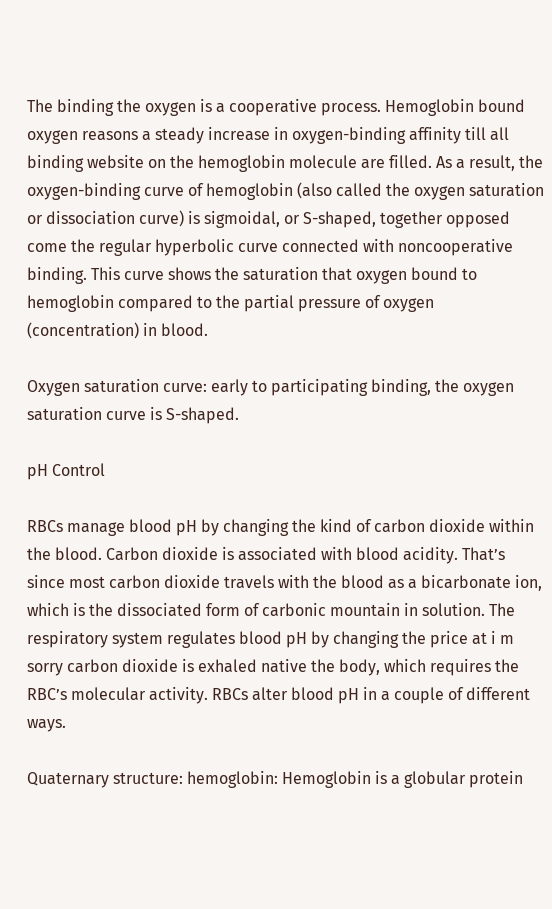The binding the oxygen is a cooperative process. Hemoglobin bound oxygen reasons a steady increase in oxygen-binding affinity till all binding website on the hemoglobin molecule are filled. As a result, the oxygen-binding curve of hemoglobin (also called the oxygen saturation or dissociation curve) is sigmoidal, or S-shaped, together opposed come the regular hyperbolic curve connected with noncooperative binding. This curve shows the saturation that oxygen bound to hemoglobin compared to the partial pressure of oxygen (concentration) in blood.

Oxygen saturation curve: early to participating binding, the oxygen saturation curve is S-shaped.

pH Control

RBCs manage blood pH by changing the kind of carbon dioxide within the blood. Carbon dioxide is associated with blood acidity. That’s since most carbon dioxide travels with the blood as a bicarbonate ion, which is the dissociated form of carbonic mountain in solution. The respiratory system regulates blood pH by changing the price at i m sorry carbon dioxide is exhaled native the body, which requires the RBC’s molecular activity. RBCs alter blood pH in a couple of different ways.

Quaternary structure: hemoglobin: Hemoglobin is a globular protein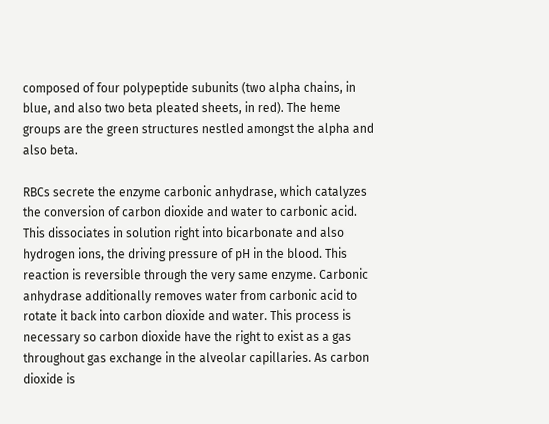composed of four polypeptide subunits (two alpha chains, in blue, and also two beta pleated sheets, in red). The heme groups are the green structures nestled amongst the alpha and also beta.

RBCs secrete the enzyme carbonic anhydrase, which catalyzes the conversion of carbon dioxide and water to carbonic acid. This dissociates in solution right into bicarbonate and also hydrogen ions, the driving pressure of pH in the blood. This reaction is reversible through the very same enzyme. Carbonic anhydrase additionally removes water from carbonic acid to rotate it back into carbon dioxide and water. This process is necessary so carbon dioxide have the right to exist as a gas throughout gas exchange in the alveolar capillaries. As carbon dioxide is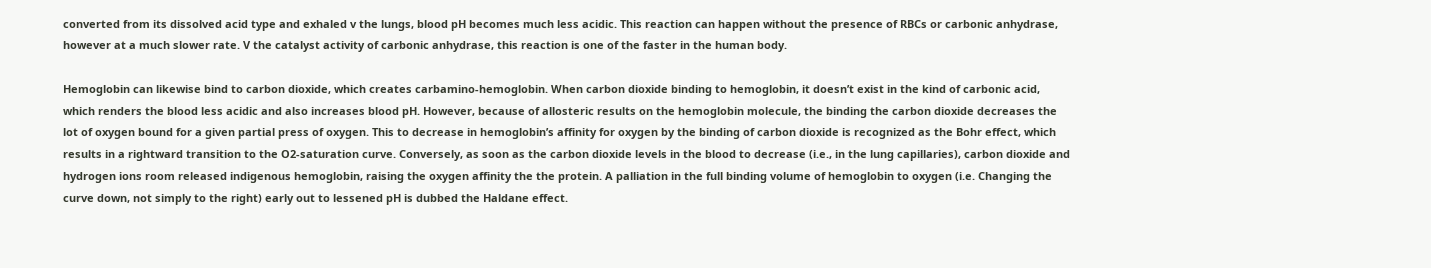converted from its dissolved acid type and exhaled v the lungs, blood pH becomes much less acidic. This reaction can happen without the presence of RBCs or carbonic anhydrase, however at a much slower rate. V the catalyst activity of carbonic anhydrase, this reaction is one of the faster in the human body.

Hemoglobin can likewise bind to carbon dioxide, which creates carbamino-hemoglobin. When carbon dioxide binding to hemoglobin, it doesn’t exist in the kind of carbonic acid, which renders the blood less acidic and also increases blood pH. However, because of allosteric results on the hemoglobin molecule, the binding the carbon dioxide decreases the lot of oxygen bound for a given partial press of oxygen. This to decrease in hemoglobin’s affinity for oxygen by the binding of carbon dioxide is recognized as the Bohr effect, which results in a rightward transition to the O2-saturation curve. Conversely, as soon as the carbon dioxide levels in the blood to decrease (i.e., in the lung capillaries), carbon dioxide and hydrogen ions room released indigenous hemoglobin, raising the oxygen affinity the the protein. A palliation in the full binding volume of hemoglobin to oxygen (i.e. Changing the curve down, not simply to the right) early out to lessened pH is dubbed the Haldane effect.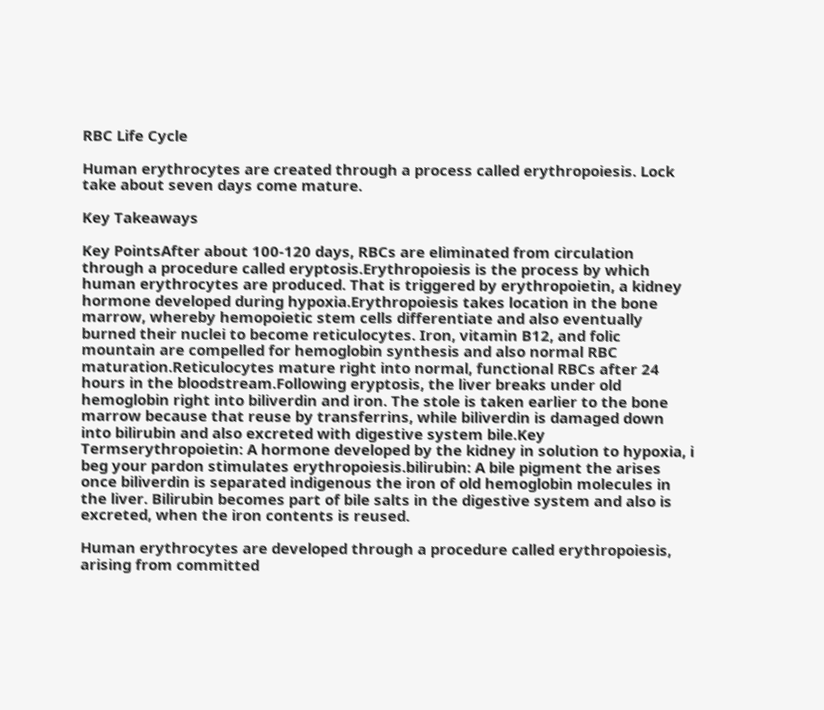RBC Life Cycle

Human erythrocytes are created through a process called erythropoiesis. Lock take about seven days come mature.

Key Takeaways

Key PointsAfter about 100-120 days, RBCs are eliminated from circulation through a procedure called eryptosis.Erythropoiesis is the process by which human erythrocytes are produced. That is triggered by erythropoietin, a kidney hormone developed during hypoxia.Erythropoiesis takes location in the bone marrow, whereby hemopoietic stem cells differentiate and also eventually burned their nuclei to become reticulocytes. Iron, vitamin B12, and folic mountain are compelled for hemoglobin synthesis and also normal RBC maturation.Reticulocytes mature right into normal, functional RBCs after 24 hours in the bloodstream.Following eryptosis, the liver breaks under old hemoglobin right into biliverdin and iron. The stole is taken earlier to the bone marrow because that reuse by transferrins, while biliverdin is damaged down into bilirubin and also excreted with digestive system bile.Key Termserythropoietin: A hormone developed by the kidney in solution to hypoxia, i beg your pardon stimulates erythropoiesis.bilirubin: A bile pigment the arises once biliverdin is separated indigenous the iron of old hemoglobin molecules in the liver. Bilirubin becomes part of bile salts in the digestive system and also is excreted, when the iron contents is reused.

Human erythrocytes are developed through a procedure called erythropoiesis, arising from committed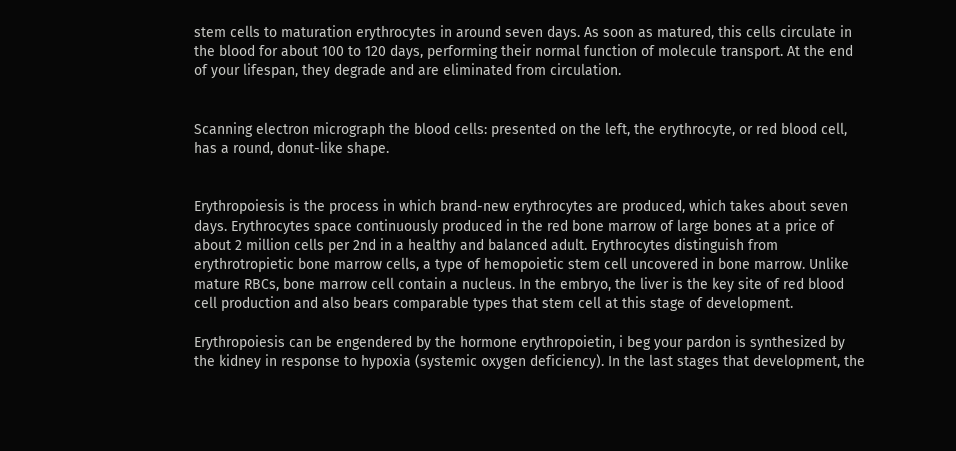stem cells to maturation erythrocytes in around seven days. As soon as matured, this cells circulate in the blood for about 100 to 120 days, performing their normal function of molecule transport. At the end of your lifespan, they degrade and are eliminated from circulation.


Scanning electron micrograph the blood cells: presented on the left, the erythrocyte, or red blood cell, has a round, donut-like shape.


Erythropoiesis is the process in which brand-new erythrocytes are produced, which takes about seven days. Erythrocytes space continuously produced in the red bone marrow of large bones at a price of about 2 million cells per 2nd in a healthy and balanced adult. Erythrocytes distinguish from erythrotropietic bone marrow cells, a type of hemopoietic stem cell uncovered in bone marrow. Unlike mature RBCs, bone marrow cell contain a nucleus. In the embryo, the liver is the key site of red blood cell production and also bears comparable types that stem cell at this stage of development.

Erythropoiesis can be engendered by the hormone erythropoietin, i beg your pardon is synthesized by the kidney in response to hypoxia (systemic oxygen deficiency). In the last stages that development, the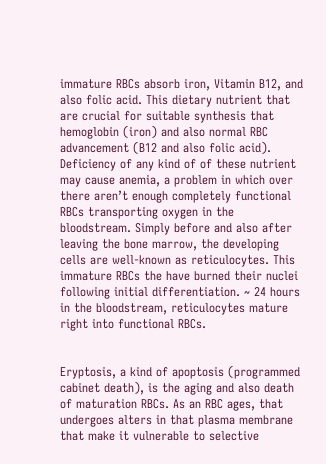immature RBCs absorb iron, Vitamin B12, and also folic acid. This dietary nutrient that are crucial for suitable synthesis that hemoglobin (iron) and also normal RBC advancement (B12 and also folic acid). Deficiency of any kind of of these nutrient may cause anemia, a problem in which over there aren’t enough completely functional RBCs transporting oxygen in the bloodstream. Simply before and also after leaving the bone marrow, the developing cells are well-known as reticulocytes. This immature RBCs the have burned their nuclei following initial differentiation. ~ 24 hours in the bloodstream, reticulocytes mature right into functional RBCs.


Eryptosis, a kind of apoptosis (programmed cabinet death), is the aging and also death of maturation RBCs. As an RBC ages, that undergoes alters in that plasma membrane that make it vulnerable to selective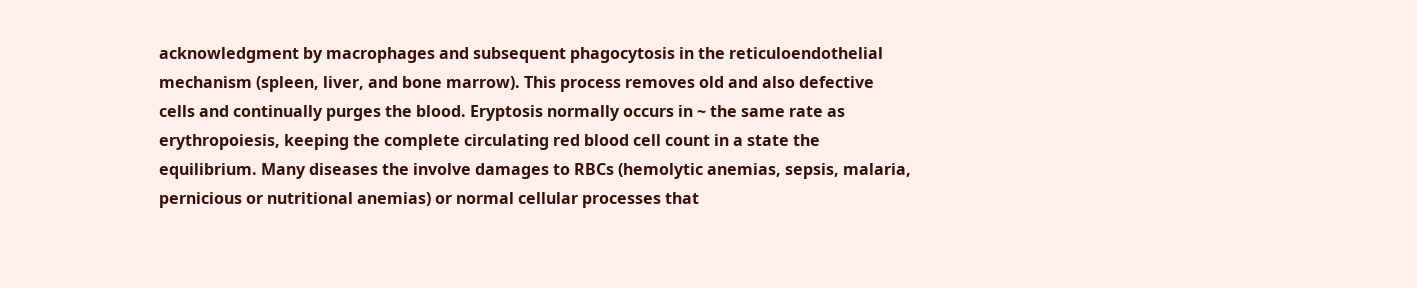acknowledgment by macrophages and subsequent phagocytosis in the reticuloendothelial mechanism (spleen, liver, and bone marrow). This process removes old and also defective cells and continually purges the blood. Eryptosis normally occurs in ~ the same rate as erythropoiesis, keeping the complete circulating red blood cell count in a state the equilibrium. Many diseases the involve damages to RBCs (hemolytic anemias, sepsis, malaria, pernicious or nutritional anemias) or normal cellular processes that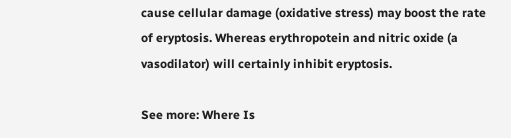cause cellular damage (oxidative stress) may boost the rate of eryptosis. Whereas erythropotein and nitric oxide (a vasodilator) will certainly inhibit eryptosis.

See more: Where Is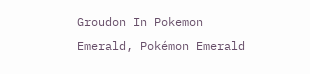Groudon In Pokemon Emerald, Pokémon Emerald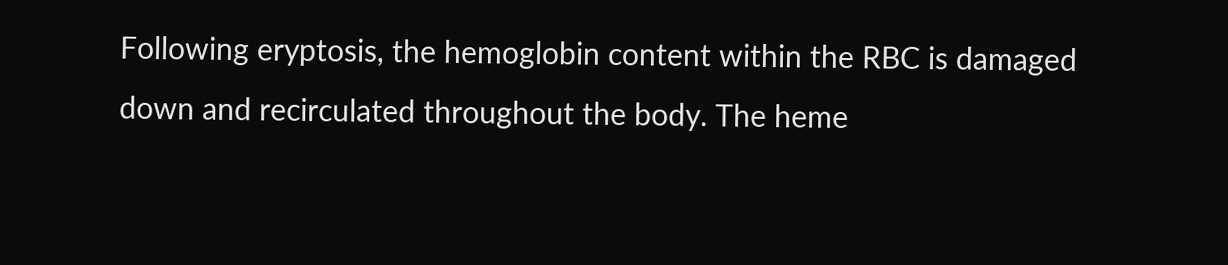Following eryptosis, the hemoglobin content within the RBC is damaged down and recirculated throughout the body. The heme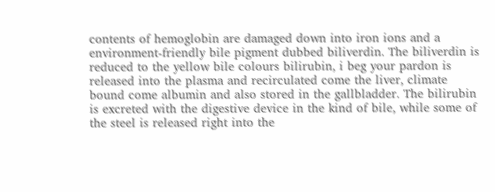contents of hemoglobin are damaged down into iron ions and a environment-friendly bile pigment dubbed biliverdin. The biliverdin is reduced to the yellow bile colours bilirubin, i beg your pardon is released into the plasma and recirculated come the liver, climate bound come albumin and also stored in the gallbladder. The bilirubin is excreted with the digestive device in the kind of bile, while some of the steel is released right into the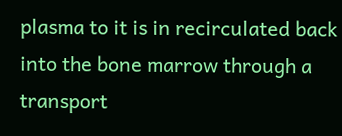plasma to it is in recirculated back into the bone marrow through a transport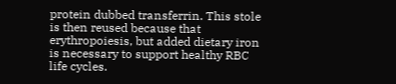protein dubbed transferrin. This stole is then reused because that erythropoiesis, but added dietary iron is necessary to support healthy RBC life cycles.